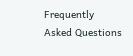Frequently Asked Questions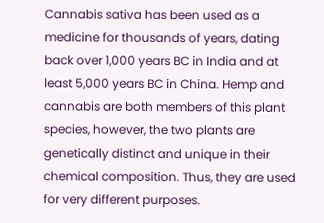Cannabis sativa has been used as a medicine for thousands of years, dating back over 1,000 years BC in India and at least 5,000 years BC in China. Hemp and cannabis are both members of this plant species, however, the two plants are genetically distinct and unique in their chemical composition. Thus, they are used for very different purposes.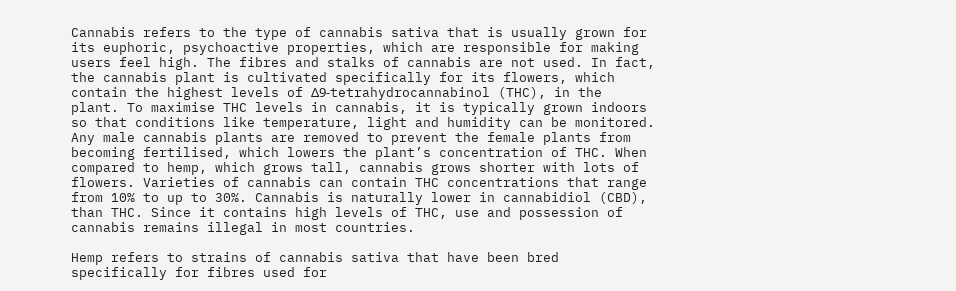Cannabis refers to the type of cannabis sativa that is usually grown for its euphoric, psychoactive properties, which are responsible for making users feel high. The fibres and stalks of cannabis are not used. In fact, the cannabis plant is cultivated specifically for its flowers, which contain the highest levels of Δ9-tetrahydrocannabinol (THC), in the plant. To maximise THC levels in cannabis, it is typically grown indoors so that conditions like temperature, light and humidity can be monitored. Any male cannabis plants are removed to prevent the female plants from becoming fertilised, which lowers the plant’s concentration of THC. When compared to hemp, which grows tall, cannabis grows shorter with lots of flowers. Varieties of cannabis can contain THC concentrations that range from 10% to up to 30%. Cannabis is naturally lower in cannabidiol (CBD), than THC. Since it contains high levels of THC, use and possession of cannabis remains illegal in most countries.

Hemp refers to strains of cannabis sativa that have been bred specifically for fibres used for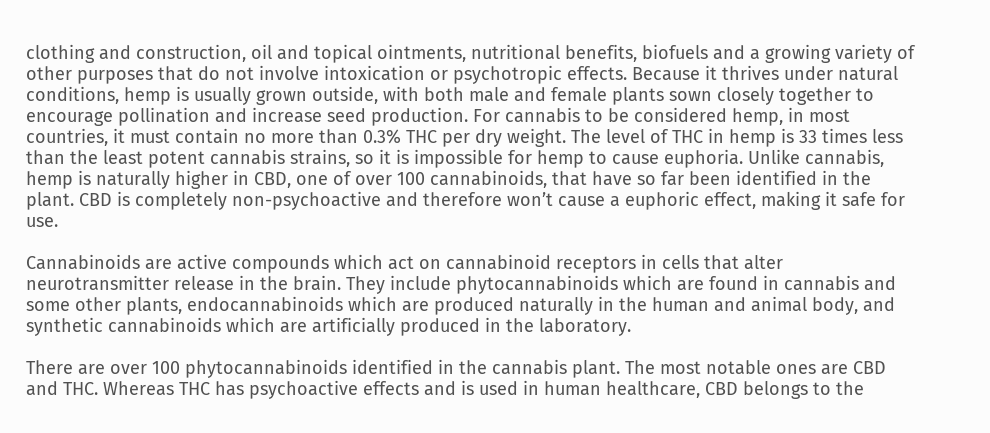clothing and construction, oil and topical ointments, nutritional benefits, biofuels and a growing variety of other purposes that do not involve intoxication or psychotropic effects. Because it thrives under natural conditions, hemp is usually grown outside, with both male and female plants sown closely together to encourage pollination and increase seed production. For cannabis to be considered hemp, in most countries, it must contain no more than 0.3% THC per dry weight. The level of THC in hemp is 33 times less than the least potent cannabis strains, so it is impossible for hemp to cause euphoria. Unlike cannabis, hemp is naturally higher in CBD, one of over 100 cannabinoids, that have so far been identified in the plant. CBD is completely non-psychoactive and therefore won’t cause a euphoric effect, making it safe for use.

Cannabinoids are active compounds which act on cannabinoid receptors in cells that alter neurotransmitter release in the brain. They include phytocannabinoids which are found in cannabis and some other plants, endocannabinoids which are produced naturally in the human and animal body, and synthetic cannabinoids which are artificially produced in the laboratory.

There are over 100 phytocannabinoids identified in the cannabis plant. The most notable ones are CBD and THC. Whereas THC has psychoactive effects and is used in human healthcare, CBD belongs to the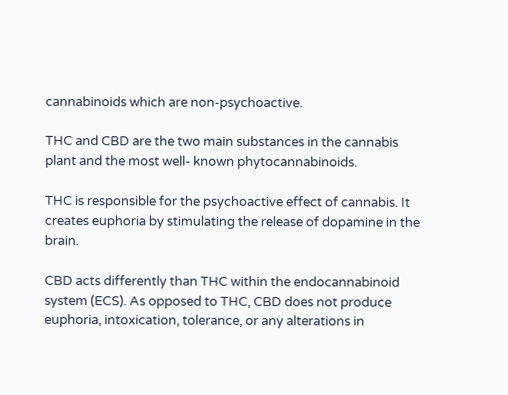cannabinoids which are non-psychoactive.

THC and CBD are the two main substances in the cannabis plant and the most well- known phytocannabinoids.

THC is responsible for the psychoactive effect of cannabis. It creates euphoria by stimulating the release of dopamine in the brain.

CBD acts differently than THC within the endocannabinoid system (ECS). As opposed to THC, CBD does not produce euphoria, intoxication, tolerance, or any alterations in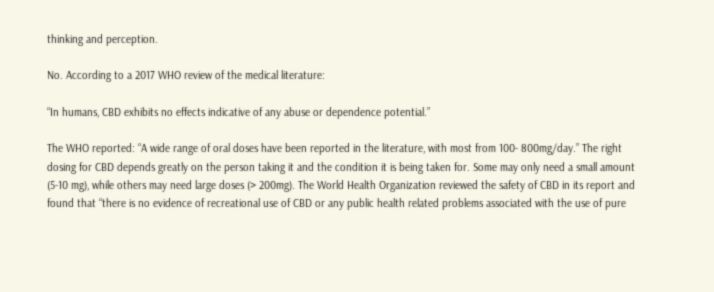thinking and perception.

No. According to a 2017 WHO review of the medical literature:

“In humans, CBD exhibits no effects indicative of any abuse or dependence potential.”

The WHO reported: “A wide range of oral doses have been reported in the literature, with most from 100- 800mg/day.” The right dosing for CBD depends greatly on the person taking it and the condition it is being taken for. Some may only need a small amount (5-10 mg), while others may need large doses (> 200mg). The World Health Organization reviewed the safety of CBD in its report and found that “there is no evidence of recreational use of CBD or any public health related problems associated with the use of pure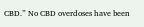CBD.” No CBD overdoses have been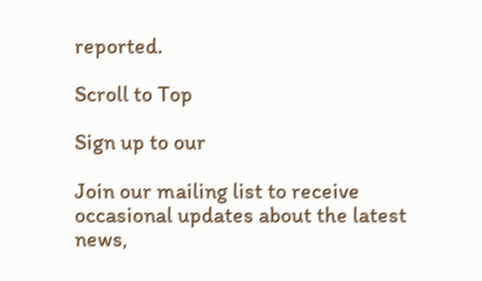reported.

Scroll to Top

Sign up to our

Join our mailing list to receive occasional updates about the latest news,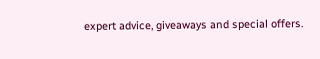expert advice, giveaways and special offers.